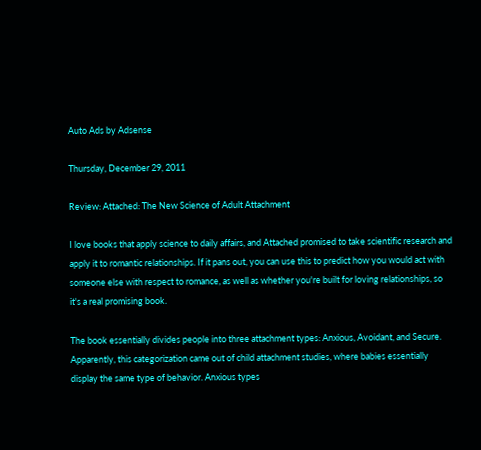Auto Ads by Adsense

Thursday, December 29, 2011

Review: Attached: The New Science of Adult Attachment

I love books that apply science to daily affairs, and Attached promised to take scientific research and apply it to romantic relationships. If it pans out, you can use this to predict how you would act with someone else with respect to romance, as well as whether you're built for loving relationships, so it's a real promising book.

The book essentially divides people into three attachment types: Anxious, Avoidant, and Secure. Apparently, this categorization came out of child attachment studies, where babies essentially display the same type of behavior. Anxious types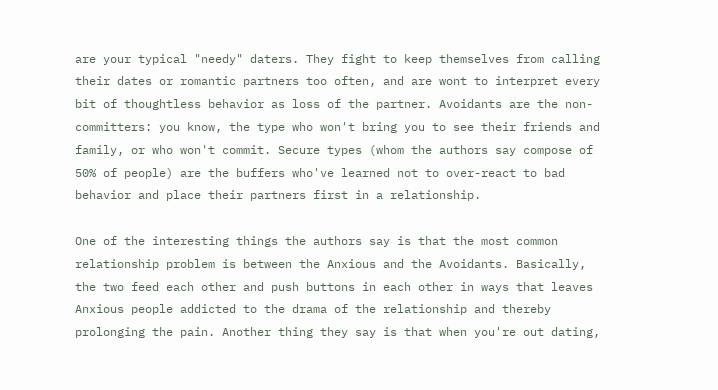are your typical "needy" daters. They fight to keep themselves from calling their dates or romantic partners too often, and are wont to interpret every bit of thoughtless behavior as loss of the partner. Avoidants are the non-committers: you know, the type who won't bring you to see their friends and family, or who won't commit. Secure types (whom the authors say compose of 50% of people) are the buffers who've learned not to over-react to bad behavior and place their partners first in a relationship.

One of the interesting things the authors say is that the most common relationship problem is between the Anxious and the Avoidants. Basically, the two feed each other and push buttons in each other in ways that leaves Anxious people addicted to the drama of the relationship and thereby prolonging the pain. Another thing they say is that when you're out dating,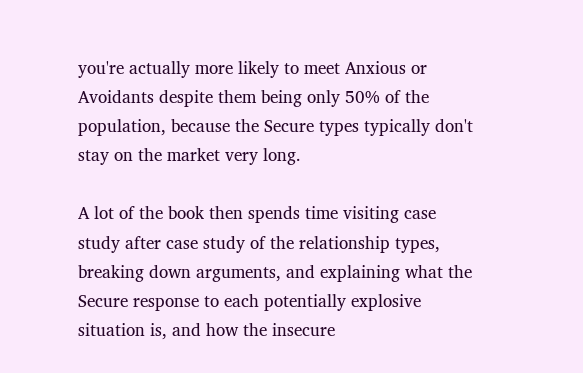you're actually more likely to meet Anxious or Avoidants despite them being only 50% of the population, because the Secure types typically don't stay on the market very long.

A lot of the book then spends time visiting case study after case study of the relationship types, breaking down arguments, and explaining what the Secure response to each potentially explosive situation is, and how the insecure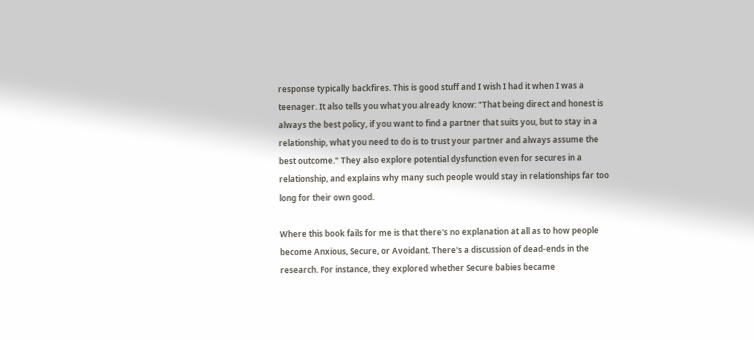response typically backfires. This is good stuff and I wish I had it when I was a teenager. It also tells you what you already know: "That being direct and honest is always the best policy, if you want to find a partner that suits you, but to stay in a relationship, what you need to do is to trust your partner and always assume the best outcome." They also explore potential dysfunction even for secures in a relationship, and explains why many such people would stay in relationships far too long for their own good.

Where this book fails for me is that there's no explanation at all as to how people become Anxious, Secure, or Avoidant. There's a discussion of dead-ends in the research. For instance, they explored whether Secure babies became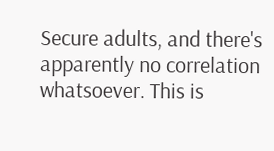Secure adults, and there's apparently no correlation whatsoever. This is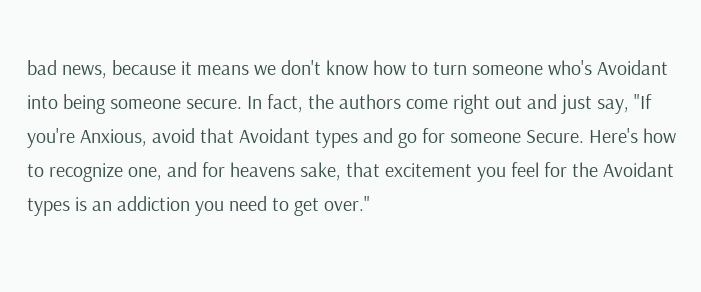bad news, because it means we don't know how to turn someone who's Avoidant into being someone secure. In fact, the authors come right out and just say, "If you're Anxious, avoid that Avoidant types and go for someone Secure. Here's how to recognize one, and for heavens sake, that excitement you feel for the Avoidant types is an addiction you need to get over."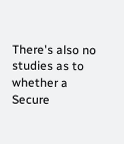There's also no studies as to whether a Secure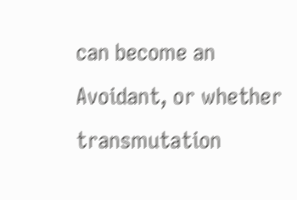can become an Avoidant, or whether transmutation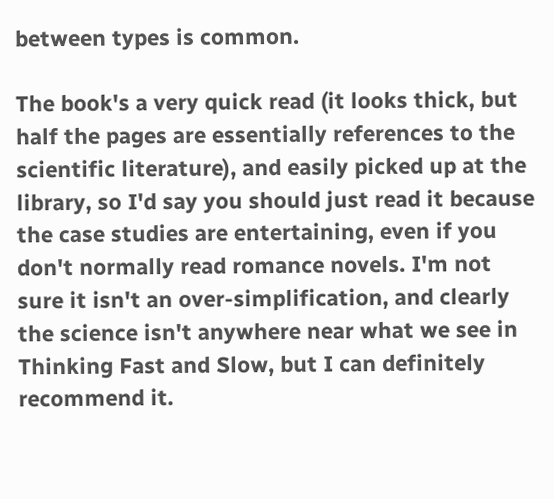between types is common.

The book's a very quick read (it looks thick, but half the pages are essentially references to the scientific literature), and easily picked up at the library, so I'd say you should just read it because the case studies are entertaining, even if you don't normally read romance novels. I'm not sure it isn't an over-simplification, and clearly the science isn't anywhere near what we see in Thinking Fast and Slow, but I can definitely recommend it.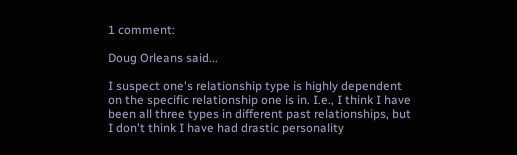1 comment:

Doug Orleans said...

I suspect one's relationship type is highly dependent on the specific relationship one is in. I.e., I think I have been all three types in different past relationships, but I don't think I have had drastic personality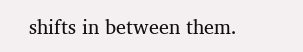shifts in between them.